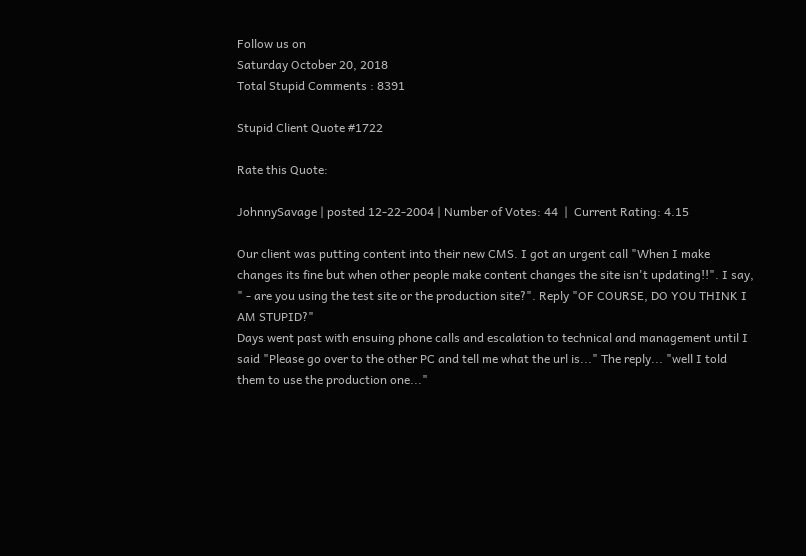Follow us on
Saturday October 20, 2018
Total Stupid Comments : 8391

Stupid Client Quote #1722

Rate this Quote:

JohnnySavage | posted 12-22-2004 | Number of Votes: 44  |  Current Rating: 4.15

Our client was putting content into their new CMS. I got an urgent call "When I make changes its fine but when other people make content changes the site isn't updating!!". I say, " - are you using the test site or the production site?". Reply "OF COURSE, DO YOU THINK I AM STUPID?"
Days went past with ensuing phone calls and escalation to technical and management until I said "Please go over to the other PC and tell me what the url is..." The reply... "well I told them to use the production one..."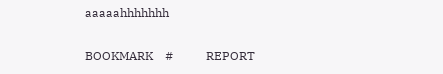aaaaahhhhhhh

BOOKMARK    #           REPORT